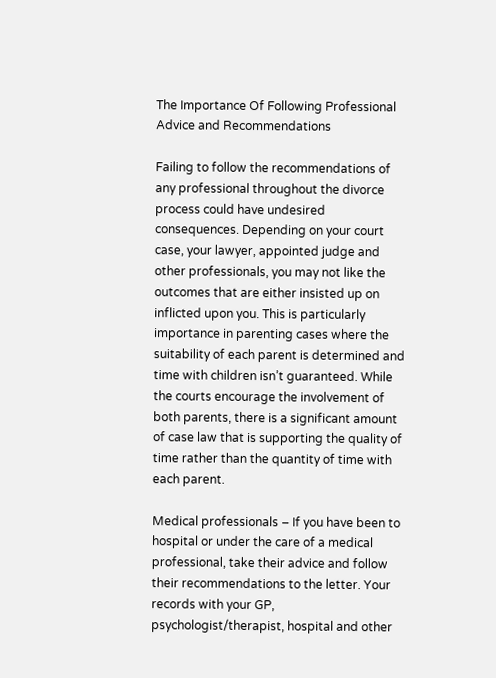The Importance Of Following Professional Advice and Recommendations

Failing to follow the recommendations of any professional throughout the divorce process could have undesired consequences. Depending on your court case, your lawyer, appointed judge and other professionals, you may not like the outcomes that are either insisted up on inflicted upon you. This is particularly importance in parenting cases where the suitability of each parent is determined and time with children isn’t guaranteed. While the courts encourage the involvement of both parents, there is a significant amount of case law that is supporting the quality of time rather than the quantity of time with each parent.

Medical professionals – If you have been to hospital or under the care of a medical professional, take their advice and follow their recommendations to the letter. Your records with your GP, psychologist/therapist, hospital and other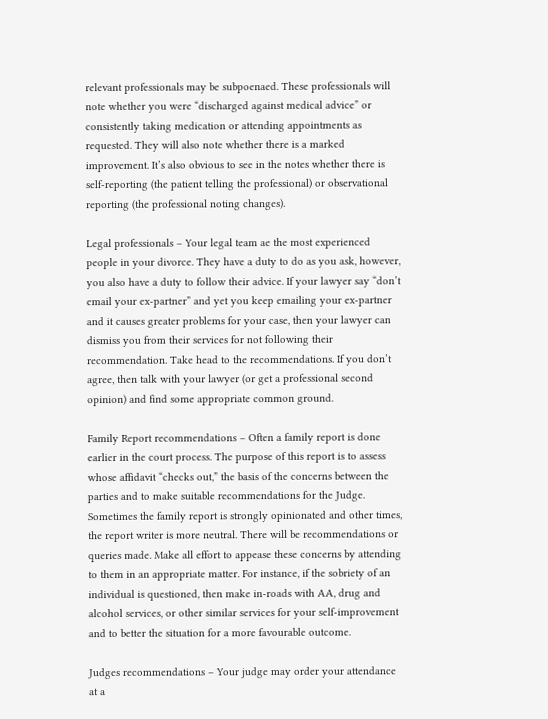relevant professionals may be subpoenaed. These professionals will note whether you were “discharged against medical advice” or consistently taking medication or attending appointments as requested. They will also note whether there is a marked improvement. It’s also obvious to see in the notes whether there is self-reporting (the patient telling the professional) or observational reporting (the professional noting changes).

Legal professionals – Your legal team ae the most experienced people in your divorce. They have a duty to do as you ask, however, you also have a duty to follow their advice. If your lawyer say “don’t email your ex-partner” and yet you keep emailing your ex-partner and it causes greater problems for your case, then your lawyer can dismiss you from their services for not following their recommendation. Take head to the recommendations. If you don’t agree, then talk with your lawyer (or get a professional second opinion) and find some appropriate common ground.

Family Report recommendations – Often a family report is done earlier in the court process. The purpose of this report is to assess whose affidavit “checks out,” the basis of the concerns between the parties and to make suitable recommendations for the Judge. Sometimes the family report is strongly opinionated and other times, the report writer is more neutral. There will be recommendations or queries made. Make all effort to appease these concerns by attending to them in an appropriate matter. For instance, if the sobriety of an individual is questioned, then make in-roads with AA, drug and alcohol services, or other similar services for your self-improvement and to better the situation for a more favourable outcome.

Judges recommendations – Your judge may order your attendance at a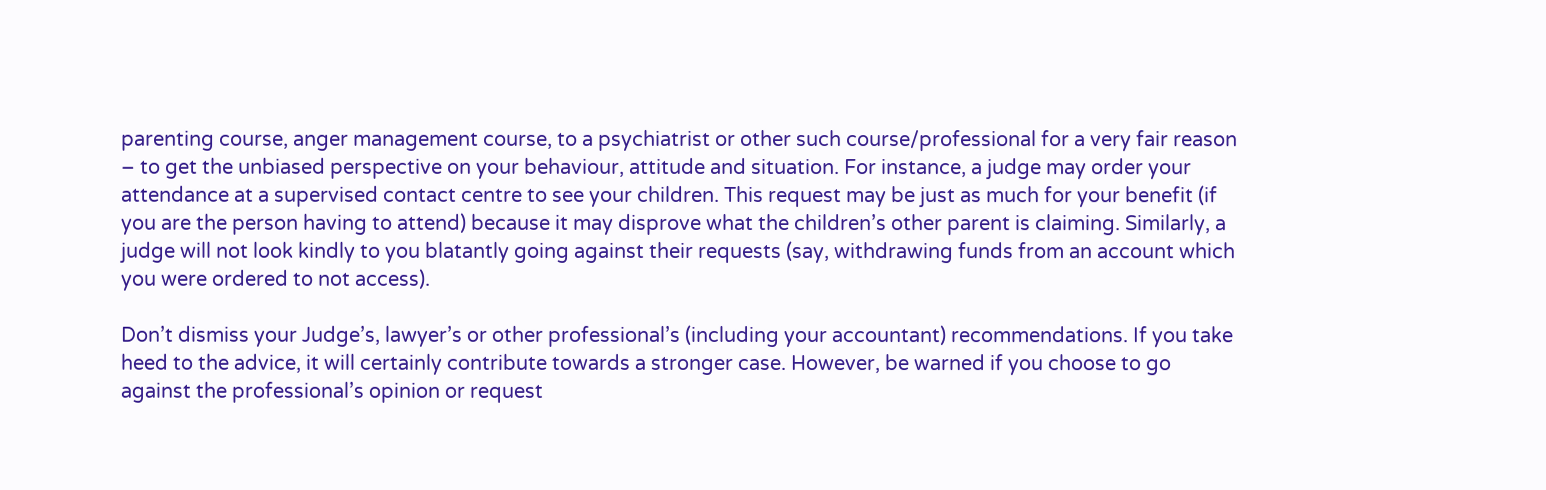parenting course, anger management course, to a psychiatrist or other such course/professional for a very fair reason – to get the unbiased perspective on your behaviour, attitude and situation. For instance, a judge may order your attendance at a supervised contact centre to see your children. This request may be just as much for your benefit (if you are the person having to attend) because it may disprove what the children’s other parent is claiming. Similarly, a judge will not look kindly to you blatantly going against their requests (say, withdrawing funds from an account which you were ordered to not access).

Don’t dismiss your Judge’s, lawyer’s or other professional’s (including your accountant) recommendations. If you take heed to the advice, it will certainly contribute towards a stronger case. However, be warned if you choose to go against the professional’s opinion or request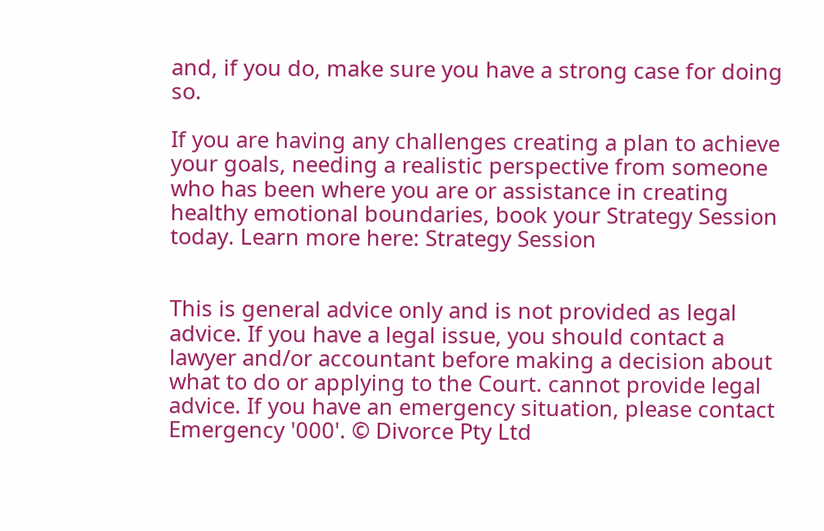and, if you do, make sure you have a strong case for doing so.

If you are having any challenges creating a plan to achieve your goals, needing a realistic perspective from someone who has been where you are or assistance in creating healthy emotional boundaries, book your Strategy Session today. Learn more here: Strategy Session


This is general advice only and is not provided as legal advice. If you have a legal issue, you should contact a lawyer and/or accountant before making a decision about what to do or applying to the Court. cannot provide legal advice. If you have an emergency situation, please contact Emergency '000'. © Divorce Pty Ltd